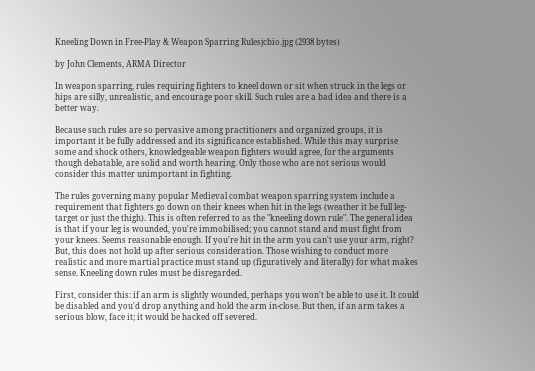Kneeling Down in Free-Play & Weapon Sparring Rulesjcbio.jpg (2938 bytes)

by John Clements, ARMA Director

In weapon sparring, rules requiring fighters to kneel down or sit when struck in the legs or hips are silly, unrealistic, and encourage poor skill. Such rules are a bad idea and there is a better way.

Because such rules are so pervasive among practitioners and organized groups, it is important it be fully addressed and its significance established. While this may surprise some and shock others, knowledgeable weapon fighters would agree, for the arguments though debatable, are solid and worth hearing. Only those who are not serious would consider this matter unimportant in fighting.

The rules governing many popular Medieval combat weapon sparring system include a requirement that fighters go down on their knees when hit in the legs (weather it be full leg-target or just the thigh). This is often referred to as the "kneeling down rule". The general idea is that if your leg is wounded, you're immobilised; you cannot stand and must fight from your knees. Seems reasonable enough. If you're hit in the arm you can't use your arm, right? But, this does not hold up after serious consideration. Those wishing to conduct more realistic and more martial practice must stand up (figuratively and literally) for what makes sense. Kneeling down rules must be disregarded.

First, consider this: if an arm is slightly wounded, perhaps you won't be able to use it. It could be disabled and you'd drop anything and hold the arm in-close. But then, if an arm takes a serious blow, face it; it would be hacked off severed.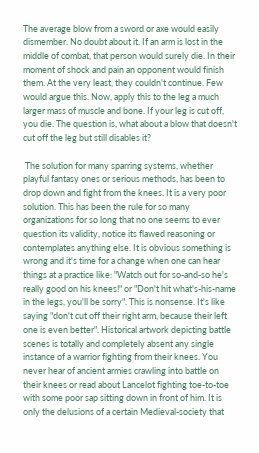The average blow from a sword or axe would easily dismember. No doubt about it. If an arm is lost in the middle of combat, that person would surely die. In their moment of shock and pain an opponent would finish them. At the very least, they couldn't continue. Few would argue this. Now, apply this to the leg a much larger mass of muscle and bone. If your leg is cut off, you die. The question is, what about a blow that doesn't cut off the leg but still disables it?

 The solution for many sparring systems, whether playful fantasy ones or serious methods, has been to drop down and fight from the knees. It is a very poor solution. This has been the rule for so many organizations for so long that no one seems to ever question its validity, notice its flawed reasoning or contemplates anything else. It is obvious something is wrong and it's time for a change when one can hear things at a practice like: "Watch out for so-and-so he's really good on his knees!" or "Don't hit what's-his-name in the legs, you'll be sorry". This is nonsense. It's like saying "don't cut off their right arm, because their left one is even better". Historical artwork depicting battle scenes is totally and completely absent any single instance of a warrior fighting from their knees. You never hear of ancient armies crawling into battle on their knees or read about Lancelot fighting toe-to-toe with some poor sap sitting down in front of him. It is only the delusions of a certain Medieval-society that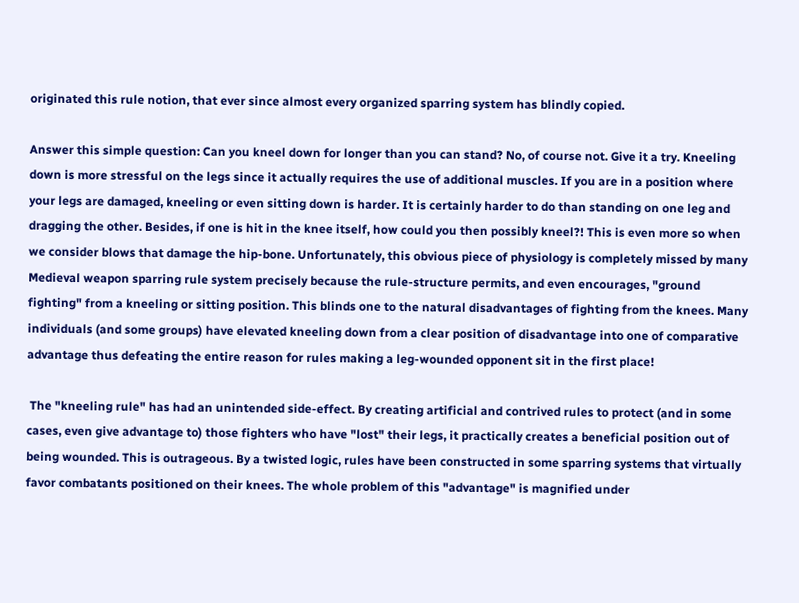originated this rule notion, that ever since almost every organized sparring system has blindly copied.

Answer this simple question: Can you kneel down for longer than you can stand? No, of course not. Give it a try. Kneeling down is more stressful on the legs since it actually requires the use of additional muscles. If you are in a position where your legs are damaged, kneeling or even sitting down is harder. It is certainly harder to do than standing on one leg and dragging the other. Besides, if one is hit in the knee itself, how could you then possibly kneel?! This is even more so when we consider blows that damage the hip-bone. Unfortunately, this obvious piece of physiology is completely missed by many Medieval weapon sparring rule system precisely because the rule-structure permits, and even encourages, "ground fighting" from a kneeling or sitting position. This blinds one to the natural disadvantages of fighting from the knees. Many individuals (and some groups) have elevated kneeling down from a clear position of disadvantage into one of comparative advantage thus defeating the entire reason for rules making a leg-wounded opponent sit in the first place!

 The "kneeling rule" has had an unintended side-effect. By creating artificial and contrived rules to protect (and in some cases, even give advantage to) those fighters who have "lost" their legs, it practically creates a beneficial position out of being wounded. This is outrageous. By a twisted logic, rules have been constructed in some sparring systems that virtually favor combatants positioned on their knees. The whole problem of this "advantage" is magnified under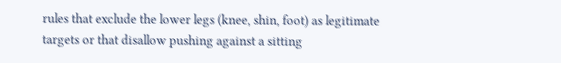rules that exclude the lower legs (knee, shin, foot) as legitimate targets or that disallow pushing against a sitting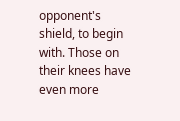opponent's shield, to begin with. Those on their knees have even more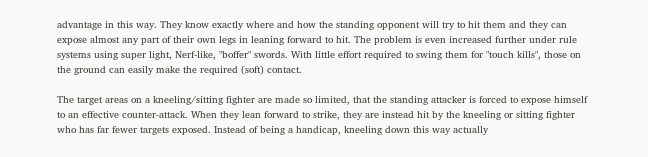advantage in this way. They know exactly where and how the standing opponent will try to hit them and they can expose almost any part of their own legs in leaning forward to hit. The problem is even increased further under rule systems using super light, Nerf-like, "boffer" swords. With little effort required to swing them for "touch kills", those on the ground can easily make the required (soft) contact.

The target areas on a kneeling/sitting fighter are made so limited, that the standing attacker is forced to expose himself to an effective counter-attack. When they lean forward to strike, they are instead hit by the kneeling or sitting fighter who has far fewer targets exposed. Instead of being a handicap, kneeling down this way actually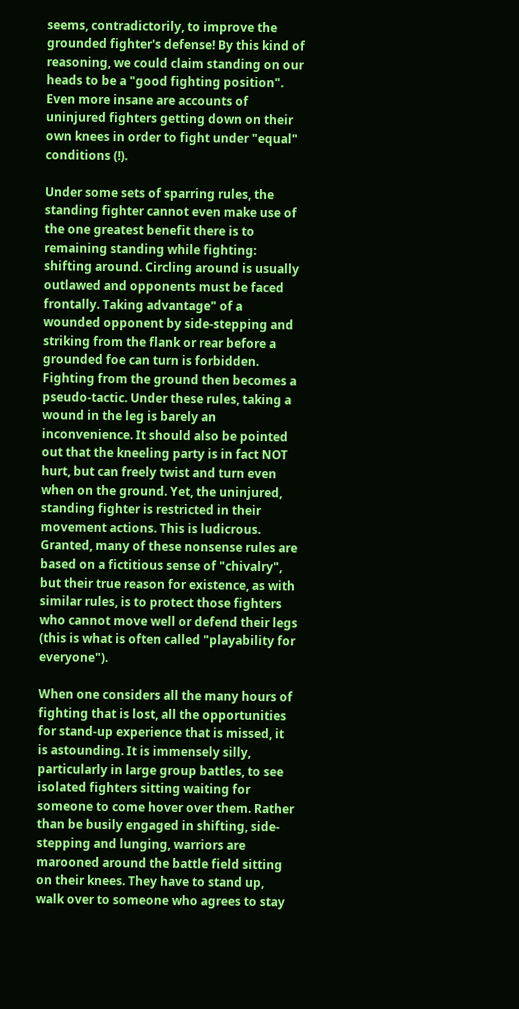seems, contradictorily, to improve the grounded fighter's defense! By this kind of reasoning, we could claim standing on our heads to be a "good fighting position". Even more insane are accounts of uninjured fighters getting down on their own knees in order to fight under "equal" conditions (!).

Under some sets of sparring rules, the standing fighter cannot even make use of the one greatest benefit there is to remaining standing while fighting: shifting around. Circling around is usually outlawed and opponents must be faced frontally. Taking advantage" of a wounded opponent by side-stepping and striking from the flank or rear before a grounded foe can turn is forbidden. Fighting from the ground then becomes a pseudo-tactic. Under these rules, taking a wound in the leg is barely an inconvenience. It should also be pointed out that the kneeling party is in fact NOT hurt, but can freely twist and turn even when on the ground. Yet, the uninjured, standing fighter is restricted in their movement actions. This is ludicrous. Granted, many of these nonsense rules are based on a fictitious sense of "chivalry", but their true reason for existence, as with similar rules, is to protect those fighters who cannot move well or defend their legs (this is what is often called "playability for everyone").

When one considers all the many hours of fighting that is lost, all the opportunities for stand-up experience that is missed, it is astounding. It is immensely silly, particularly in large group battles, to see isolated fighters sitting waiting for someone to come hover over them. Rather than be busily engaged in shifting, side-stepping and lunging, warriors are marooned around the battle field sitting on their knees. They have to stand up, walk over to someone who agrees to stay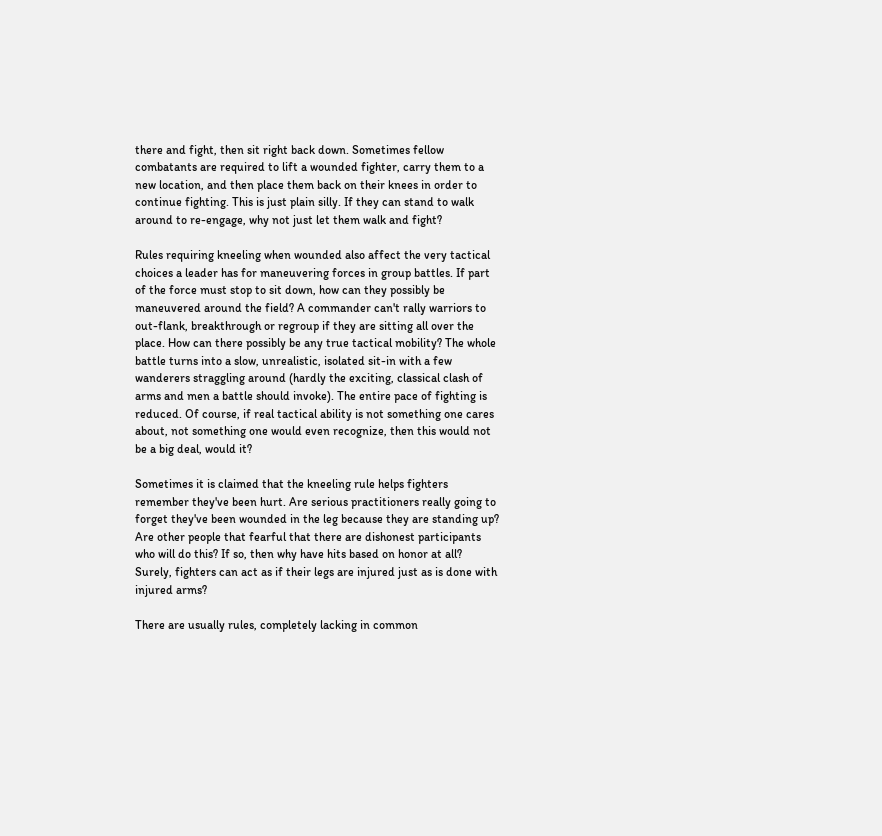there and fight, then sit right back down. Sometimes fellow combatants are required to lift a wounded fighter, carry them to a new location, and then place them back on their knees in order to continue fighting. This is just plain silly. If they can stand to walk around to re-engage, why not just let them walk and fight?

Rules requiring kneeling when wounded also affect the very tactical choices a leader has for maneuvering forces in group battles. If part of the force must stop to sit down, how can they possibly be maneuvered around the field? A commander can't rally warriors to out-flank, breakthrough or regroup if they are sitting all over the place. How can there possibly be any true tactical mobility? The whole battle turns into a slow, unrealistic, isolated sit-in with a few wanderers straggling around (hardly the exciting, classical clash of arms and men a battle should invoke). The entire pace of fighting is reduced. Of course, if real tactical ability is not something one cares about, not something one would even recognize, then this would not be a big deal, would it?

Sometimes it is claimed that the kneeling rule helps fighters remember they've been hurt. Are serious practitioners really going to forget they've been wounded in the leg because they are standing up? Are other people that fearful that there are dishonest participants who will do this? If so, then why have hits based on honor at all? Surely, fighters can act as if their legs are injured just as is done with injured arms?

There are usually rules, completely lacking in common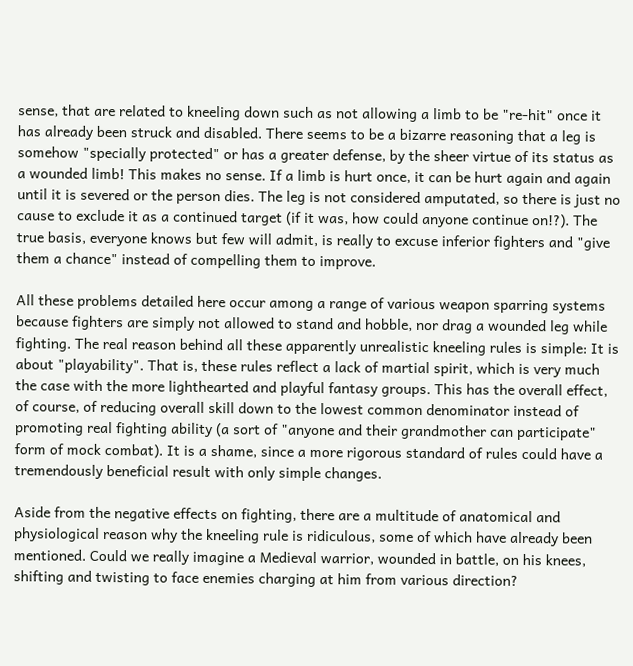sense, that are related to kneeling down such as not allowing a limb to be "re-hit" once it has already been struck and disabled. There seems to be a bizarre reasoning that a leg is somehow "specially protected" or has a greater defense, by the sheer virtue of its status as a wounded limb! This makes no sense. If a limb is hurt once, it can be hurt again and again until it is severed or the person dies. The leg is not considered amputated, so there is just no cause to exclude it as a continued target (if it was, how could anyone continue on!?). The true basis, everyone knows but few will admit, is really to excuse inferior fighters and "give them a chance" instead of compelling them to improve.

All these problems detailed here occur among a range of various weapon sparring systems because fighters are simply not allowed to stand and hobble, nor drag a wounded leg while fighting. The real reason behind all these apparently unrealistic kneeling rules is simple: It is about "playability". That is, these rules reflect a lack of martial spirit, which is very much the case with the more lighthearted and playful fantasy groups. This has the overall effect, of course, of reducing overall skill down to the lowest common denominator instead of promoting real fighting ability (a sort of "anyone and their grandmother can participate" form of mock combat). It is a shame, since a more rigorous standard of rules could have a tremendously beneficial result with only simple changes.

Aside from the negative effects on fighting, there are a multitude of anatomical and physiological reason why the kneeling rule is ridiculous, some of which have already been mentioned. Could we really imagine a Medieval warrior, wounded in battle, on his knees, shifting and twisting to face enemies charging at him from various direction?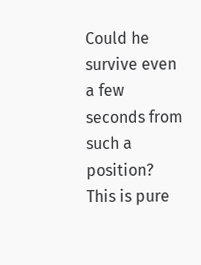Could he survive even a few seconds from such a position? This is pure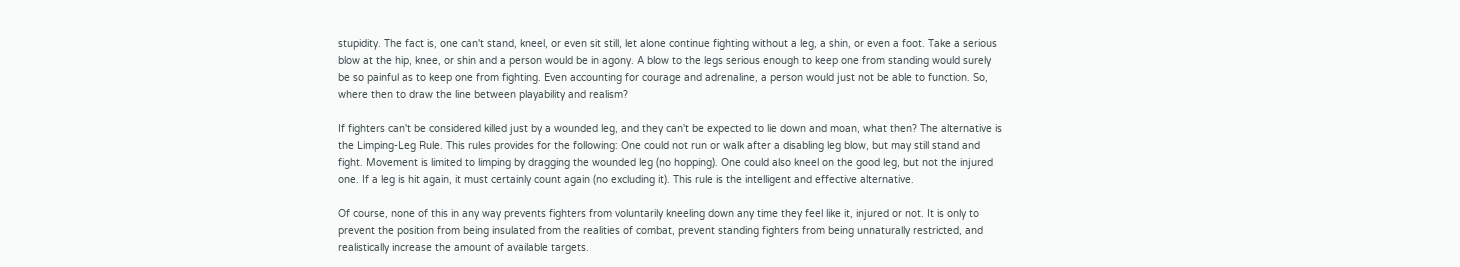stupidity. The fact is, one can't stand, kneel, or even sit still, let alone continue fighting without a leg, a shin, or even a foot. Take a serious blow at the hip, knee, or shin and a person would be in agony. A blow to the legs serious enough to keep one from standing would surely be so painful as to keep one from fighting. Even accounting for courage and adrenaline, a person would just not be able to function. So, where then to draw the line between playability and realism?

If fighters can't be considered killed just by a wounded leg, and they can't be expected to lie down and moan, what then? The alternative is the Limping-Leg Rule. This rules provides for the following: One could not run or walk after a disabling leg blow, but may still stand and fight. Movement is limited to limping by dragging the wounded leg (no hopping). One could also kneel on the good leg, but not the injured one. If a leg is hit again, it must certainly count again (no excluding it). This rule is the intelligent and effective alternative.

Of course, none of this in any way prevents fighters from voluntarily kneeling down any time they feel like it, injured or not. It is only to prevent the position from being insulated from the realities of combat, prevent standing fighters from being unnaturally restricted, and realistically increase the amount of available targets.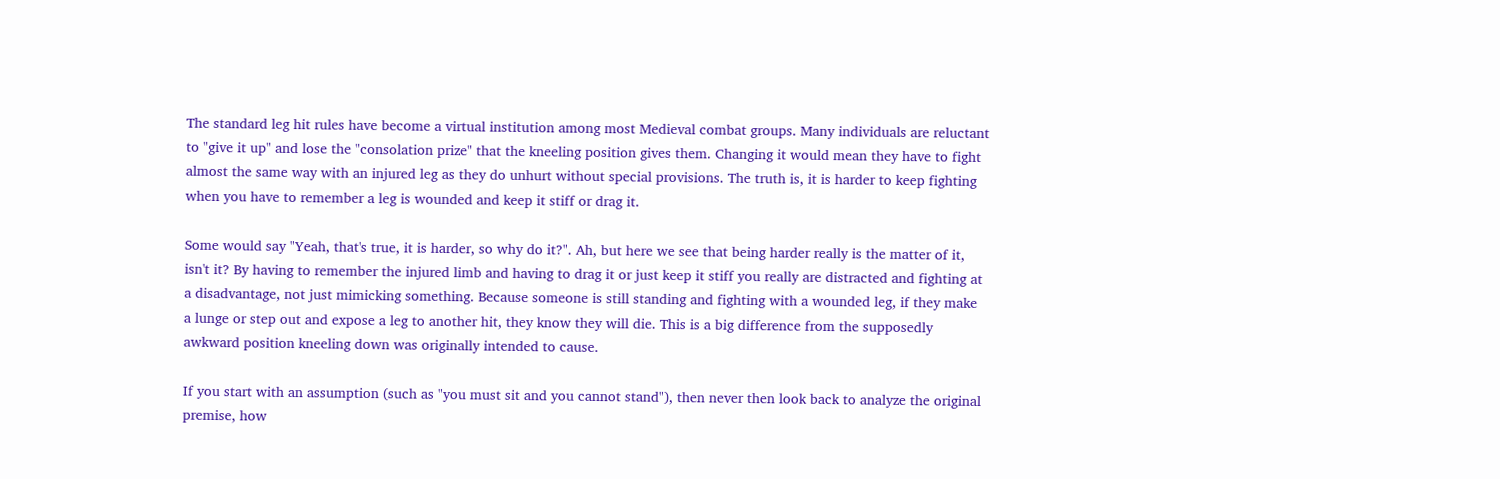The standard leg hit rules have become a virtual institution among most Medieval combat groups. Many individuals are reluctant to "give it up" and lose the "consolation prize" that the kneeling position gives them. Changing it would mean they have to fight almost the same way with an injured leg as they do unhurt without special provisions. The truth is, it is harder to keep fighting when you have to remember a leg is wounded and keep it stiff or drag it.

Some would say "Yeah, that's true, it is harder, so why do it?". Ah, but here we see that being harder really is the matter of it, isn't it? By having to remember the injured limb and having to drag it or just keep it stiff you really are distracted and fighting at a disadvantage, not just mimicking something. Because someone is still standing and fighting with a wounded leg, if they make a lunge or step out and expose a leg to another hit, they know they will die. This is a big difference from the supposedly awkward position kneeling down was originally intended to cause.

If you start with an assumption (such as "you must sit and you cannot stand"), then never then look back to analyze the original premise, how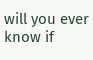will you ever know if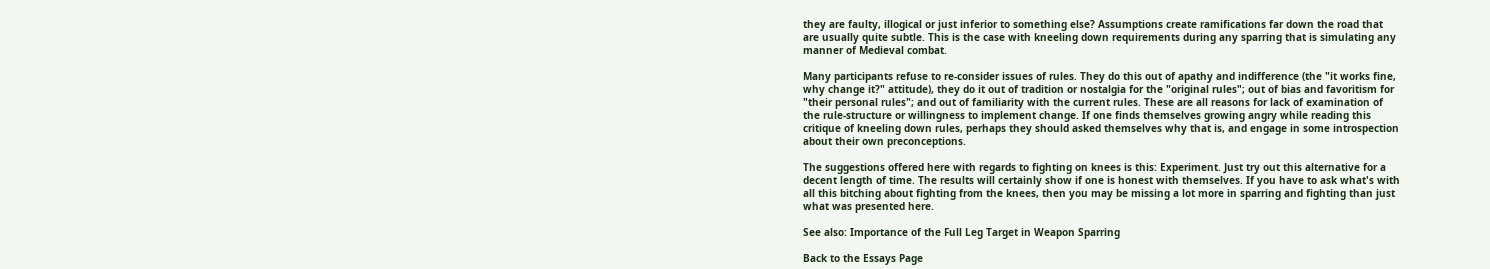they are faulty, illogical or just inferior to something else? Assumptions create ramifications far down the road that are usually quite subtle. This is the case with kneeling down requirements during any sparring that is simulating any manner of Medieval combat.

Many participants refuse to re-consider issues of rules. They do this out of apathy and indifference (the "it works fine, why change it?" attitude), they do it out of tradition or nostalgia for the "original rules"; out of bias and favoritism for "their personal rules"; and out of familiarity with the current rules. These are all reasons for lack of examination of the rule-structure or willingness to implement change. If one finds themselves growing angry while reading this critique of kneeling down rules, perhaps they should asked themselves why that is, and engage in some introspection about their own preconceptions.

The suggestions offered here with regards to fighting on knees is this: Experiment. Just try out this alternative for a decent length of time. The results will certainly show if one is honest with themselves. If you have to ask what's with all this bitching about fighting from the knees, then you may be missing a lot more in sparring and fighting than just what was presented here.

See also: Importance of the Full Leg Target in Weapon Sparring

Back to the Essays Page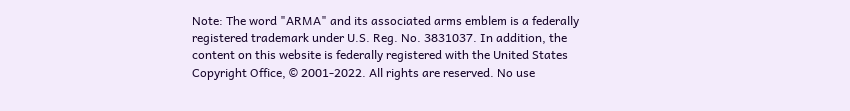Note: The word "ARMA" and its associated arms emblem is a federally registered trademark under U.S. Reg. No. 3831037. In addition, the content on this website is federally registered with the United States Copyright Office, © 2001-2022. All rights are reserved. No use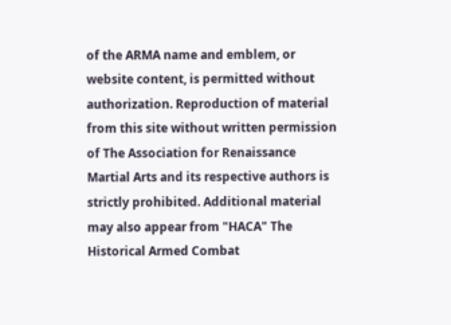of the ARMA name and emblem, or website content, is permitted without authorization. Reproduction of material from this site without written permission of The Association for Renaissance Martial Arts and its respective authors is strictly prohibited. Additional material may also appear from "HACA" The Historical Armed Combat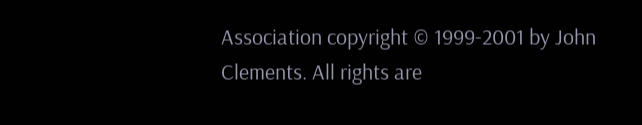Association copyright © 1999-2001 by John Clements. All rights are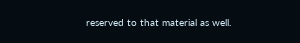reserved to that material as well.